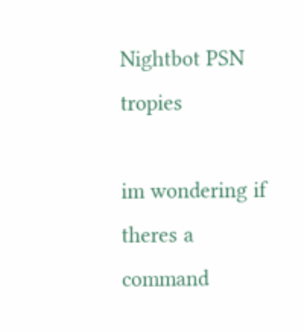Nightbot PSN tropies

im wondering if theres a command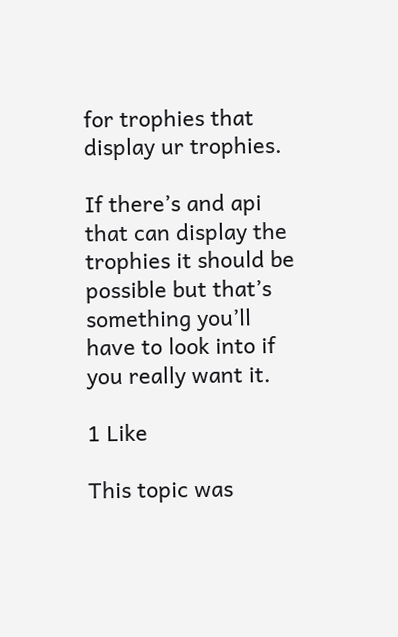for trophies that display ur trophies.

If there’s and api that can display the trophies it should be possible but that’s something you’ll have to look into if you really want it.

1 Like

This topic was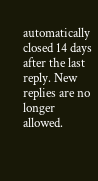automatically closed 14 days after the last reply. New replies are no longer allowed.